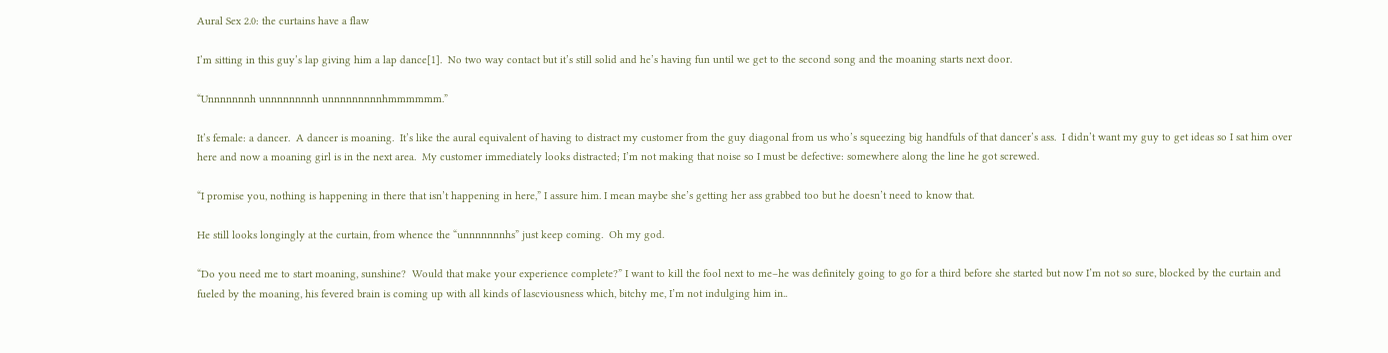Aural Sex 2.0: the curtains have a flaw

I’m sitting in this guy’s lap giving him a lap dance[1].  No two way contact but it’s still solid and he’s having fun until we get to the second song and the moaning starts next door.

“Unnnnnnnh unnnnnnnnh unnnnnnnnnhmmmmmm.”

It’s female: a dancer.  A dancer is moaning.  It’s like the aural equivalent of having to distract my customer from the guy diagonal from us who’s squeezing big handfuls of that dancer’s ass.  I didn’t want my guy to get ideas so I sat him over here and now a moaning girl is in the next area.  My customer immediately looks distracted; I’m not making that noise so I must be defective: somewhere along the line he got screwed.

“I promise you, nothing is happening in there that isn’t happening in here,” I assure him. I mean maybe she’s getting her ass grabbed too but he doesn’t need to know that.

He still looks longingly at the curtain, from whence the “unnnnnnnhs” just keep coming.  Oh my god.

“Do you need me to start moaning, sunshine?  Would that make your experience complete?” I want to kill the fool next to me–he was definitely going to go for a third before she started but now I’m not so sure, blocked by the curtain and fueled by the moaning, his fevered brain is coming up with all kinds of lascviousness which, bitchy me, I’m not indulging him in..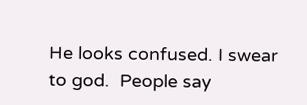He looks confused. I swear to god.  People say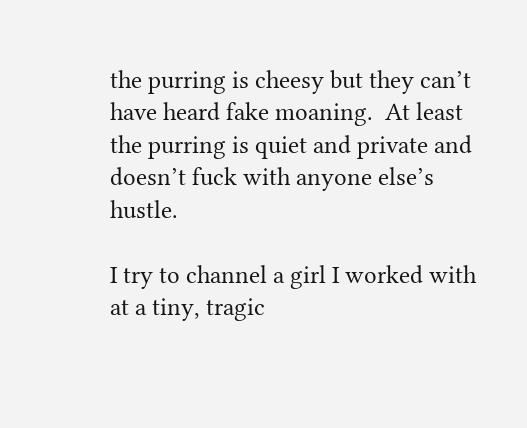the purring is cheesy but they can’t have heard fake moaning.  At least the purring is quiet and private and doesn’t fuck with anyone else’s hustle.

I try to channel a girl I worked with at a tiny, tragic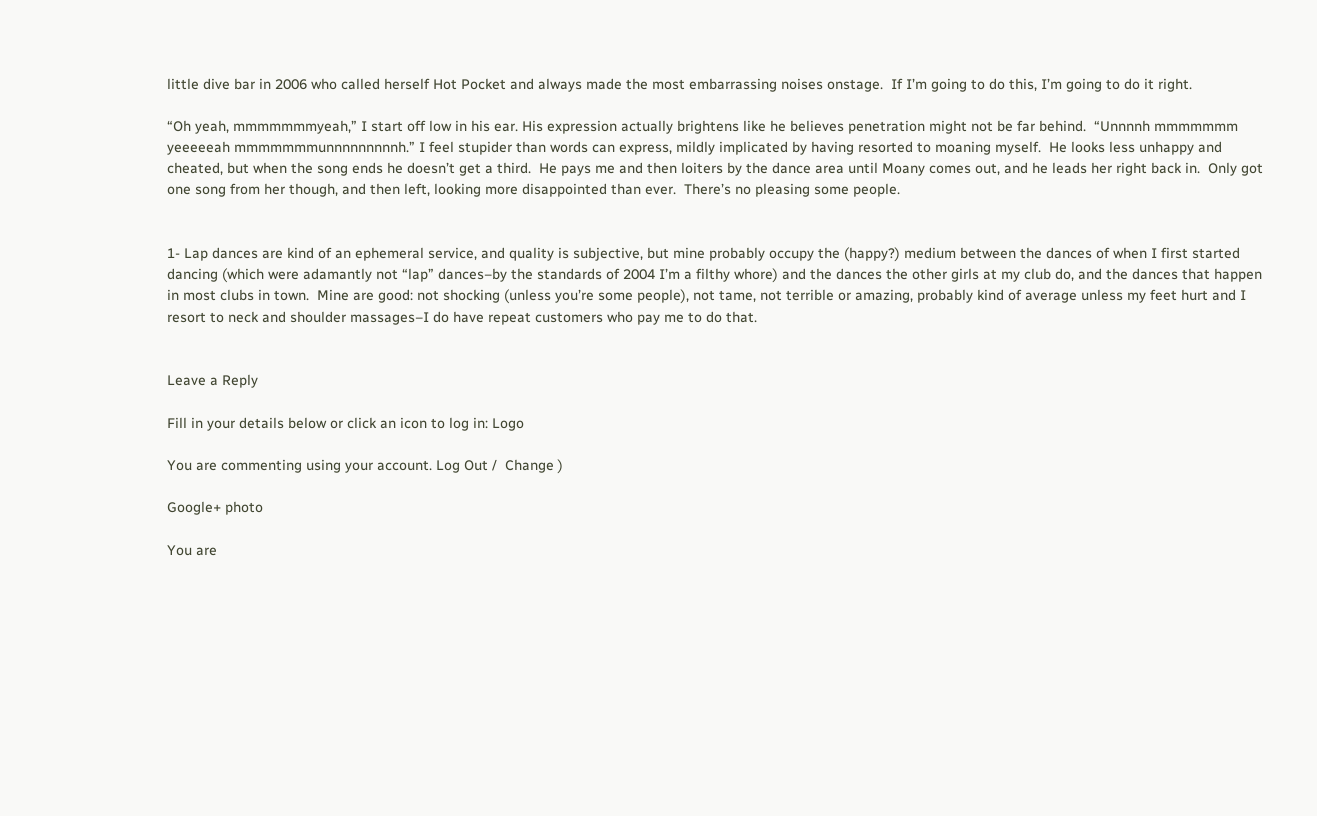little dive bar in 2006 who called herself Hot Pocket and always made the most embarrassing noises onstage.  If I’m going to do this, I’m going to do it right.

“Oh yeah, mmmmmmmyeah,” I start off low in his ear. His expression actually brightens like he believes penetration might not be far behind.  “Unnnnh mmmmmmm yeeeeeah mmmmmmmunnnnnnnnnh.” I feel stupider than words can express, mildly implicated by having resorted to moaning myself.  He looks less unhappy and cheated, but when the song ends he doesn’t get a third.  He pays me and then loiters by the dance area until Moany comes out, and he leads her right back in.  Only got one song from her though, and then left, looking more disappointed than ever.  There’s no pleasing some people.


1- Lap dances are kind of an ephemeral service, and quality is subjective, but mine probably occupy the (happy?) medium between the dances of when I first started dancing (which were adamantly not “lap” dances–by the standards of 2004 I’m a filthy whore) and the dances the other girls at my club do, and the dances that happen in most clubs in town.  Mine are good: not shocking (unless you’re some people), not tame, not terrible or amazing, probably kind of average unless my feet hurt and I resort to neck and shoulder massages–I do have repeat customers who pay me to do that.


Leave a Reply

Fill in your details below or click an icon to log in: Logo

You are commenting using your account. Log Out /  Change )

Google+ photo

You are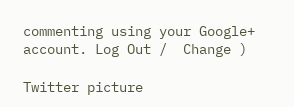commenting using your Google+ account. Log Out /  Change )

Twitter picture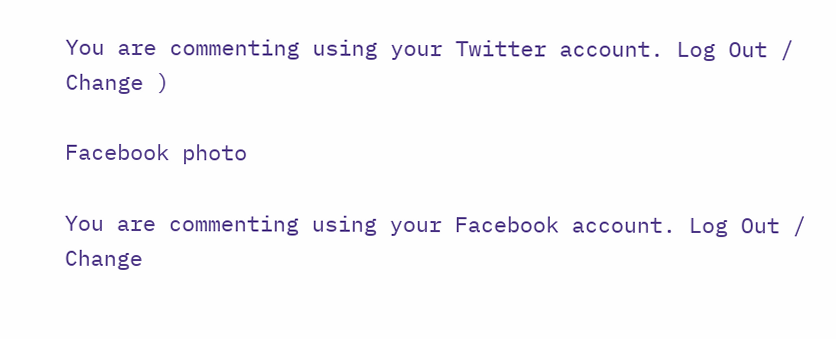You are commenting using your Twitter account. Log Out /  Change )

Facebook photo

You are commenting using your Facebook account. Log Out /  Change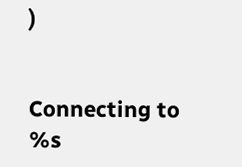)


Connecting to %s